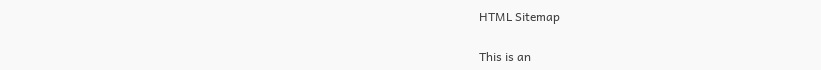HTML Sitemap

This is an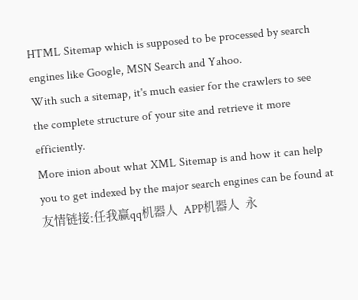HTML Sitemap which is supposed to be processed by search engines like Google, MSN Search and Yahoo.
With such a sitemap, it's much easier for the crawlers to see the complete structure of your site and retrieve it more efficiently.
More inion about what XML Sitemap is and how it can help you to get indexed by the major search engines can be found at
友情链接:任我赢qq机器人  APP机器人  永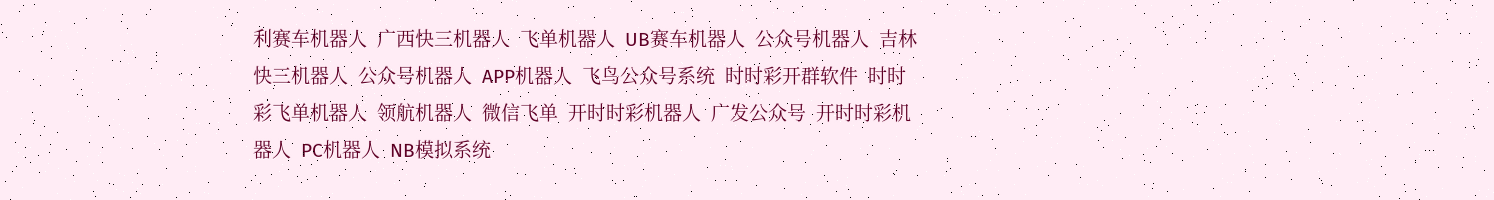利赛车机器人  广西快三机器人  飞单机器人  UB赛车机器人  公众号机器人  吉林快三机器人  公众号机器人  APP机器人  飞鸟公众号系统  时时彩开群软件  时时彩飞单机器人  领航机器人  微信飞单  开时时彩机器人  广发公众号  开时时彩机器人  PC机器人  NB模拟系统